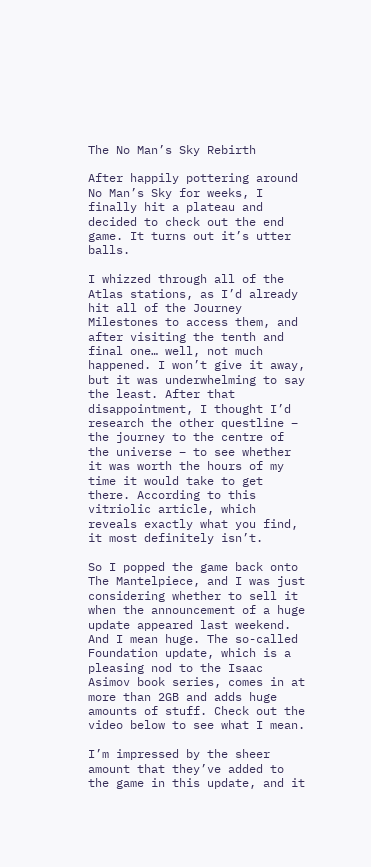The No Man’s Sky Rebirth

After happily pottering around No Man’s Sky for weeks, I finally hit a plateau and decided to check out the end game. It turns out it’s utter balls.

I whizzed through all of the Atlas stations, as I’d already hit all of the Journey Milestones to access them, and after visiting the tenth and final one… well, not much happened. I won’t give it away, but it was underwhelming to say the least. After that disappointment, I thought I’d research the other questline – the journey to the centre of the universe – to see whether it was worth the hours of my time it would take to get there. According to this vitriolic article, which reveals exactly what you find, it most definitely isn’t.

So I popped the game back onto The Mantelpiece, and I was just considering whether to sell it when the announcement of a huge update appeared last weekend. And I mean huge. The so-called Foundation update, which is a pleasing nod to the Isaac Asimov book series, comes in at more than 2GB and adds huge amounts of stuff. Check out the video below to see what I mean.

I’m impressed by the sheer amount that they’ve added to the game in this update, and it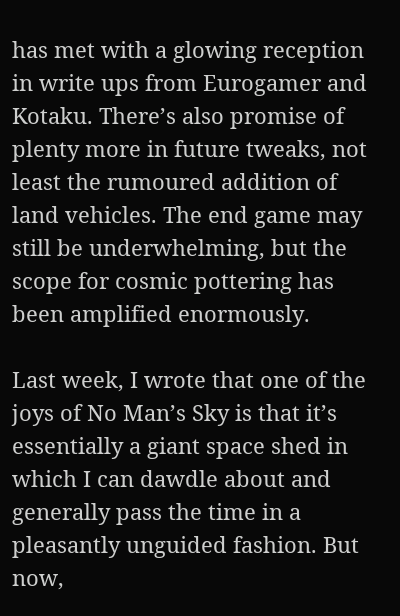has met with a glowing reception in write ups from Eurogamer and Kotaku. There’s also promise of plenty more in future tweaks, not least the rumoured addition of land vehicles. The end game may still be underwhelming, but the scope for cosmic pottering has been amplified enormously.

Last week, I wrote that one of the joys of No Man’s Sky is that it’s essentially a giant space shed in which I can dawdle about and generally pass the time in a pleasantly unguided fashion. But now,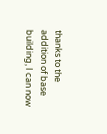thanks to the addition of base building, I can now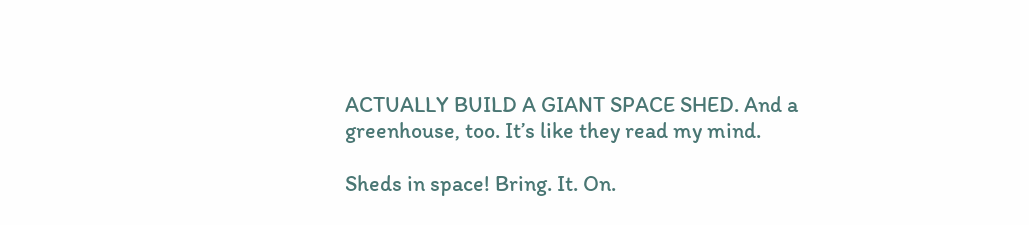ACTUALLY BUILD A GIANT SPACE SHED. And a greenhouse, too. It’s like they read my mind.

Sheds in space! Bring. It. On.